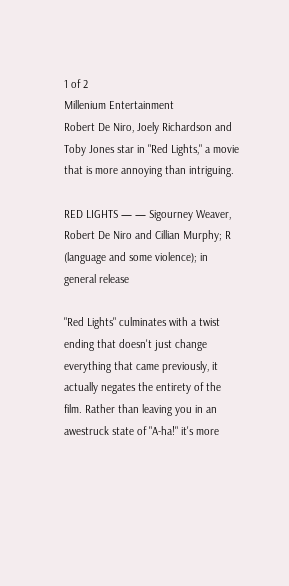1 of 2
Millenium Entertainment
Robert De Niro, Joely Richardson and Toby Jones star in "Red Lights," a movie that is more annoying than intriguing.

RED LIGHTS — — Sigourney Weaver, Robert De Niro and Cillian Murphy; R (language and some violence); in general release

"Red Lights" culminates with a twist ending that doesn't just change everything that came previously, it actually negates the entirety of the film. Rather than leaving you in an awestruck state of "A-ha!" it's more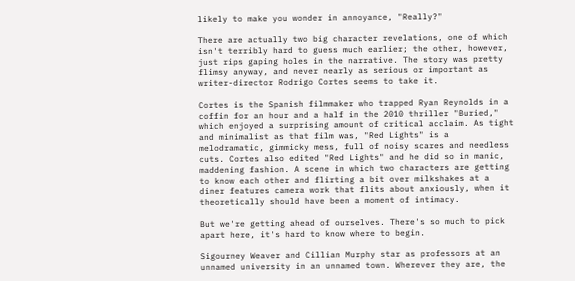likely to make you wonder in annoyance, "Really?"

There are actually two big character revelations, one of which isn't terribly hard to guess much earlier; the other, however, just rips gaping holes in the narrative. The story was pretty flimsy anyway, and never nearly as serious or important as writer-director Rodrigo Cortes seems to take it.

Cortes is the Spanish filmmaker who trapped Ryan Reynolds in a coffin for an hour and a half in the 2010 thriller "Buried," which enjoyed a surprising amount of critical acclaim. As tight and minimalist as that film was, "Red Lights" is a melodramatic, gimmicky mess, full of noisy scares and needless cuts. Cortes also edited "Red Lights" and he did so in manic, maddening fashion. A scene in which two characters are getting to know each other and flirting a bit over milkshakes at a diner features camera work that flits about anxiously, when it theoretically should have been a moment of intimacy.

But we're getting ahead of ourselves. There's so much to pick apart here, it's hard to know where to begin.

Sigourney Weaver and Cillian Murphy star as professors at an unnamed university in an unnamed town. Wherever they are, the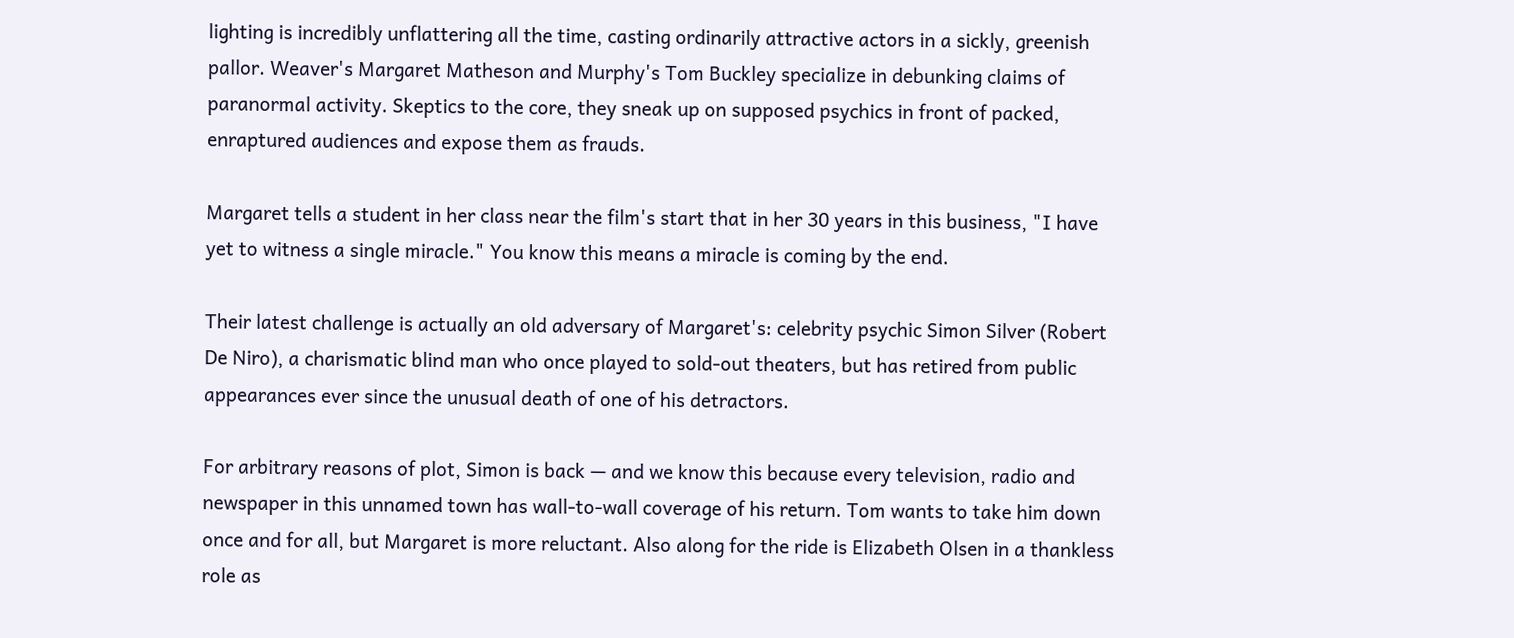lighting is incredibly unflattering all the time, casting ordinarily attractive actors in a sickly, greenish pallor. Weaver's Margaret Matheson and Murphy's Tom Buckley specialize in debunking claims of paranormal activity. Skeptics to the core, they sneak up on supposed psychics in front of packed, enraptured audiences and expose them as frauds.

Margaret tells a student in her class near the film's start that in her 30 years in this business, "I have yet to witness a single miracle." You know this means a miracle is coming by the end.

Their latest challenge is actually an old adversary of Margaret's: celebrity psychic Simon Silver (Robert De Niro), a charismatic blind man who once played to sold-out theaters, but has retired from public appearances ever since the unusual death of one of his detractors.

For arbitrary reasons of plot, Simon is back — and we know this because every television, radio and newspaper in this unnamed town has wall-to-wall coverage of his return. Tom wants to take him down once and for all, but Margaret is more reluctant. Also along for the ride is Elizabeth Olsen in a thankless role as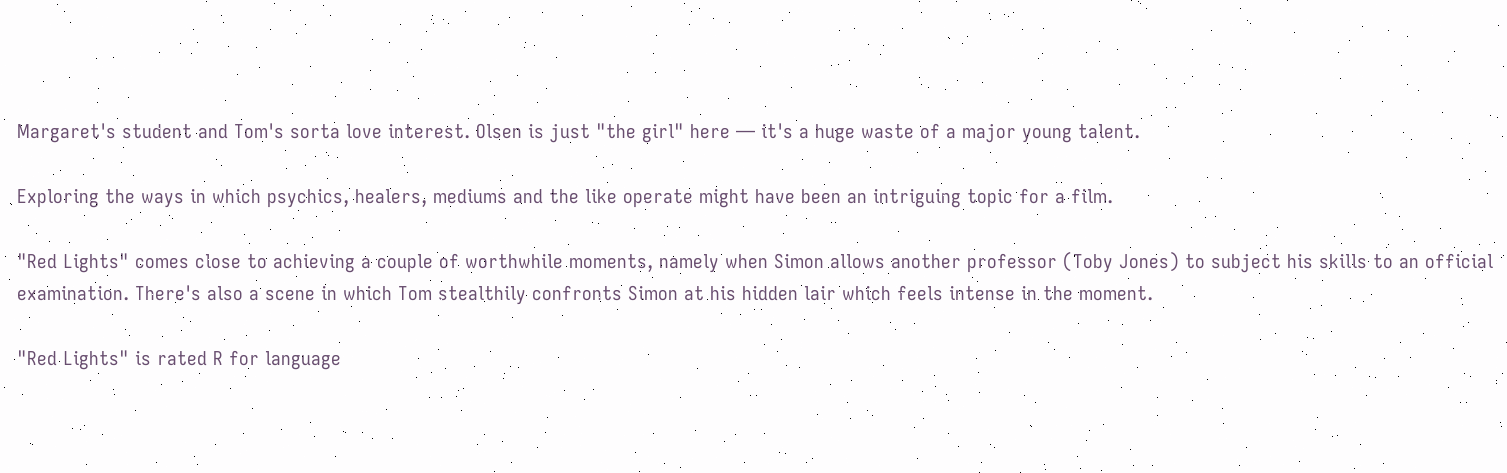Margaret's student and Tom's sorta love interest. Olsen is just "the girl" here — it's a huge waste of a major young talent.

Exploring the ways in which psychics, healers, mediums and the like operate might have been an intriguing topic for a film.

"Red Lights" comes close to achieving a couple of worthwhile moments, namely when Simon allows another professor (Toby Jones) to subject his skills to an official examination. There's also a scene in which Tom stealthily confronts Simon at his hidden lair which feels intense in the moment.

"Red Lights" is rated R for language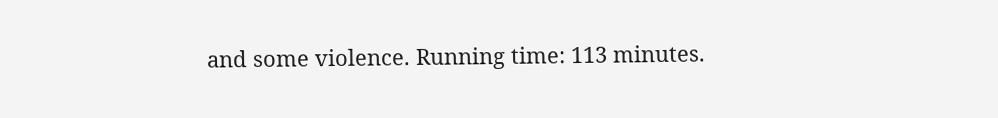and some violence. Running time: 113 minutes.